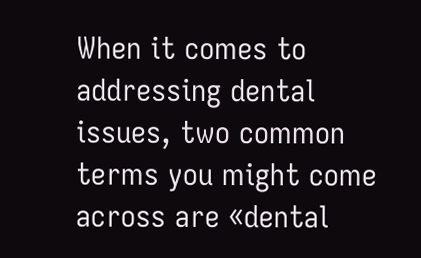When it comes to addressing dental issues, two common terms you might come across are «dental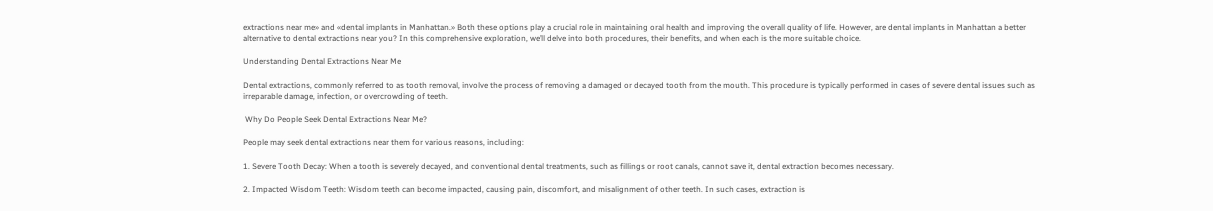extractions near me» and «dental implants in Manhattan.» Both these options play a crucial role in maintaining oral health and improving the overall quality of life. However, are dental implants in Manhattan a better alternative to dental extractions near you? In this comprehensive exploration, we’ll delve into both procedures, their benefits, and when each is the more suitable choice.

Understanding Dental Extractions Near Me

Dental extractions, commonly referred to as tooth removal, involve the process of removing a damaged or decayed tooth from the mouth. This procedure is typically performed in cases of severe dental issues such as irreparable damage, infection, or overcrowding of teeth.

 Why Do People Seek Dental Extractions Near Me?

People may seek dental extractions near them for various reasons, including:

1. Severe Tooth Decay: When a tooth is severely decayed, and conventional dental treatments, such as fillings or root canals, cannot save it, dental extraction becomes necessary.

2. Impacted Wisdom Teeth: Wisdom teeth can become impacted, causing pain, discomfort, and misalignment of other teeth. In such cases, extraction is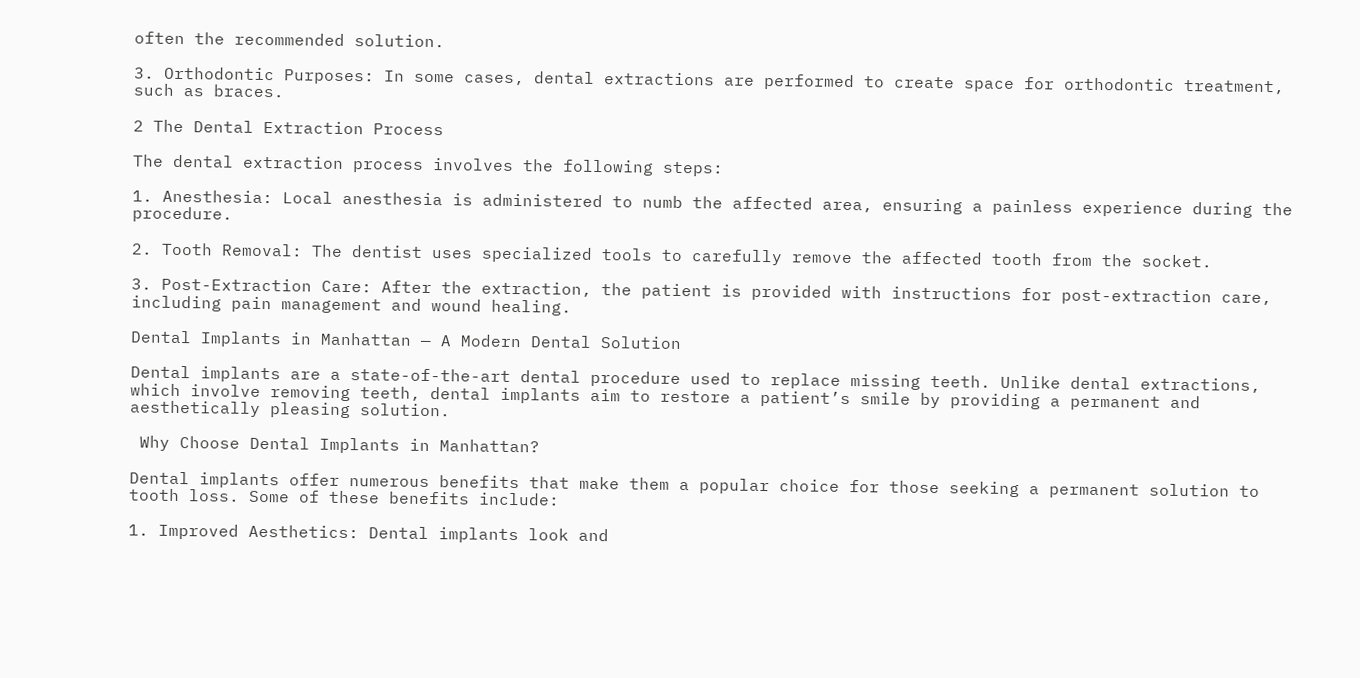often the recommended solution.

3. Orthodontic Purposes: In some cases, dental extractions are performed to create space for orthodontic treatment, such as braces.

2 The Dental Extraction Process

The dental extraction process involves the following steps:

1. Anesthesia: Local anesthesia is administered to numb the affected area, ensuring a painless experience during the procedure.

2. Tooth Removal: The dentist uses specialized tools to carefully remove the affected tooth from the socket.

3. Post-Extraction Care: After the extraction, the patient is provided with instructions for post-extraction care, including pain management and wound healing.

Dental Implants in Manhattan — A Modern Dental Solution

Dental implants are a state-of-the-art dental procedure used to replace missing teeth. Unlike dental extractions, which involve removing teeth, dental implants aim to restore a patient’s smile by providing a permanent and aesthetically pleasing solution.

 Why Choose Dental Implants in Manhattan?

Dental implants offer numerous benefits that make them a popular choice for those seeking a permanent solution to tooth loss. Some of these benefits include:

1. Improved Aesthetics: Dental implants look and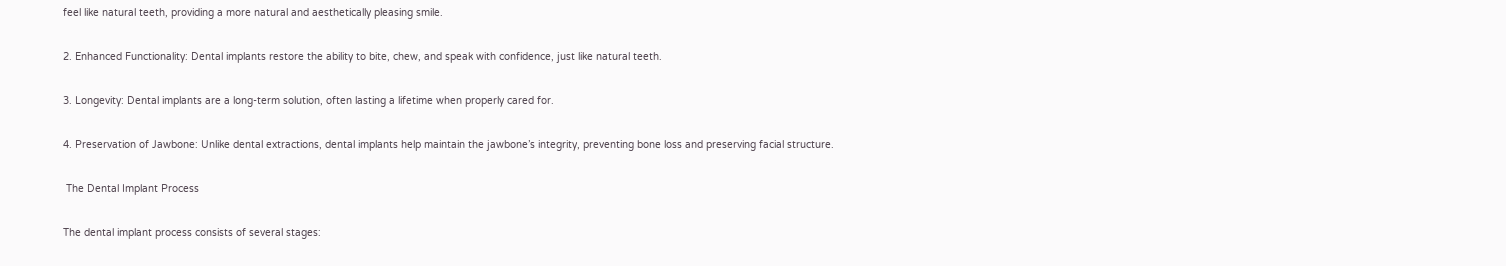feel like natural teeth, providing a more natural and aesthetically pleasing smile.

2. Enhanced Functionality: Dental implants restore the ability to bite, chew, and speak with confidence, just like natural teeth.

3. Longevity: Dental implants are a long-term solution, often lasting a lifetime when properly cared for.

4. Preservation of Jawbone: Unlike dental extractions, dental implants help maintain the jawbone’s integrity, preventing bone loss and preserving facial structure.

 The Dental Implant Process

The dental implant process consists of several stages: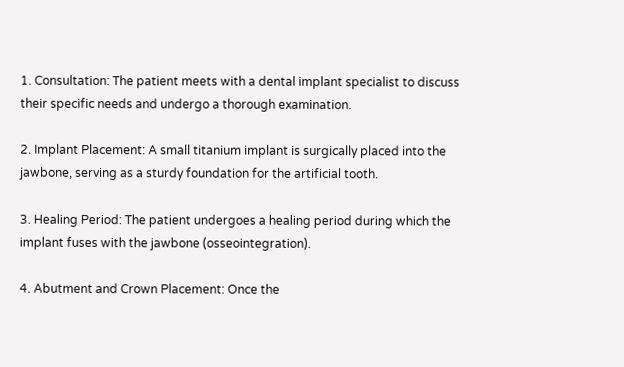1. Consultation: The patient meets with a dental implant specialist to discuss their specific needs and undergo a thorough examination.

2. Implant Placement: A small titanium implant is surgically placed into the jawbone, serving as a sturdy foundation for the artificial tooth.

3. Healing Period: The patient undergoes a healing period during which the implant fuses with the jawbone (osseointegration).

4. Abutment and Crown Placement: Once the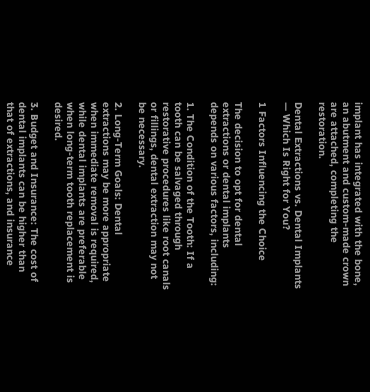implant has integrated with the bone, an abutment and custom-made crown are attached, completing the restoration.

Dental Extractions vs. Dental Implants — Which Is Right for You?

1 Factors Influencing the Choice

The decision to opt for dental extractions or dental implants depends on various factors, including:

1. The Condition of the Tooth: If a tooth can be salvaged through restorative procedures like root canals or fillings, dental extraction may not be necessary.

2. Long-Term Goals: Dental extractions may be more appropriate when immediate removal is required, while dental implants are preferable when long-term tooth replacement is desired.

3. Budget and Insurance: The cost of dental implants can be higher than that of extractions, and insurance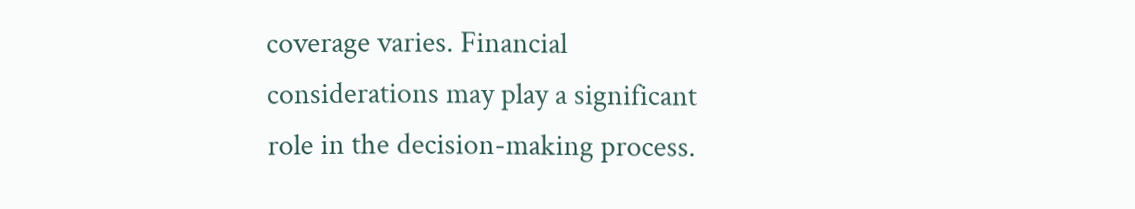coverage varies. Financial considerations may play a significant role in the decision-making process.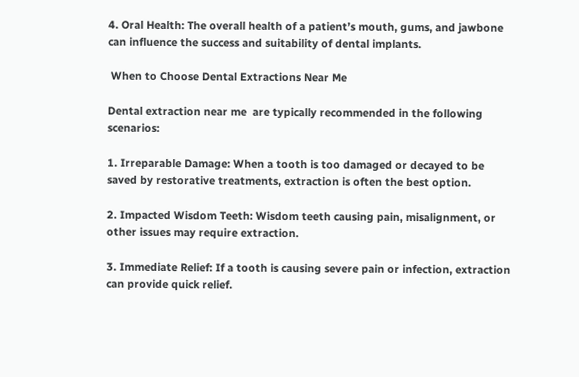4. Oral Health: The overall health of a patient’s mouth, gums, and jawbone can influence the success and suitability of dental implants.

 When to Choose Dental Extractions Near Me

Dental extraction near me  are typically recommended in the following scenarios:

1. Irreparable Damage: When a tooth is too damaged or decayed to be saved by restorative treatments, extraction is often the best option.

2. Impacted Wisdom Teeth: Wisdom teeth causing pain, misalignment, or other issues may require extraction.

3. Immediate Relief: If a tooth is causing severe pain or infection, extraction can provide quick relief.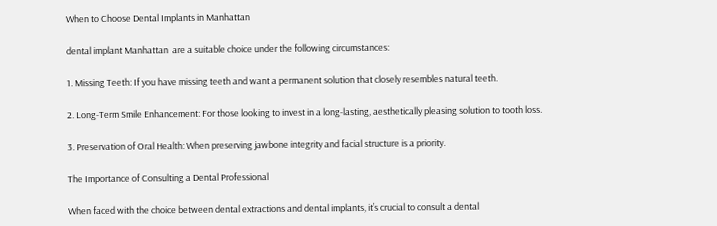When to Choose Dental Implants in Manhattan

dental implant Manhattan  are a suitable choice under the following circumstances:

1. Missing Teeth: If you have missing teeth and want a permanent solution that closely resembles natural teeth.

2. Long-Term Smile Enhancement: For those looking to invest in a long-lasting, aesthetically pleasing solution to tooth loss.

3. Preservation of Oral Health: When preserving jawbone integrity and facial structure is a priority.

The Importance of Consulting a Dental Professional

When faced with the choice between dental extractions and dental implants, it’s crucial to consult a dental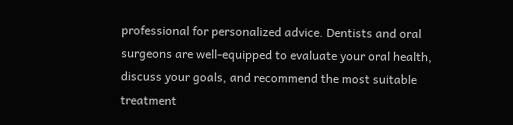professional for personalized advice. Dentists and oral surgeons are well-equipped to evaluate your oral health, discuss your goals, and recommend the most suitable treatment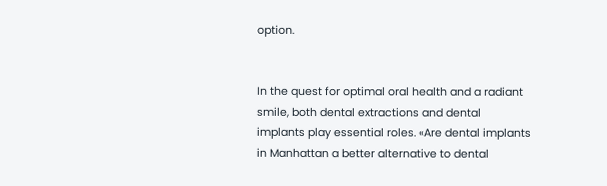option.


In the quest for optimal oral health and a radiant smile, both dental extractions and dental implants play essential roles. «Are dental implants in Manhattan a better alternative to dental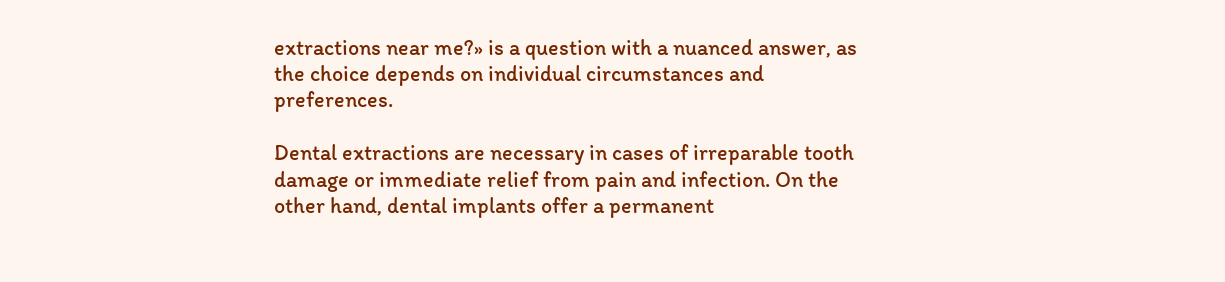extractions near me?» is a question with a nuanced answer, as the choice depends on individual circumstances and preferences.

Dental extractions are necessary in cases of irreparable tooth damage or immediate relief from pain and infection. On the other hand, dental implants offer a permanent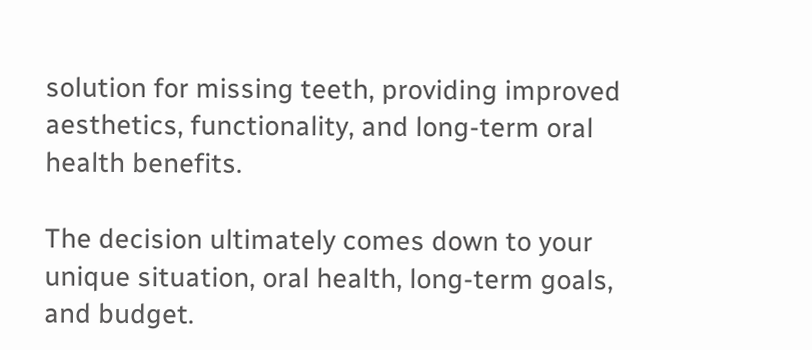solution for missing teeth, providing improved aesthetics, functionality, and long-term oral health benefits.

The decision ultimately comes down to your unique situation, oral health, long-term goals, and budget.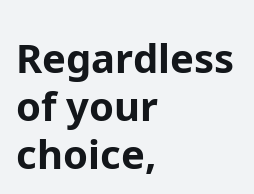Regardless of your choice,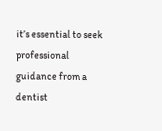it’s essential to seek professional guidance from a dentist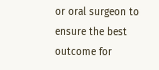or oral surgeon to ensure the best outcome for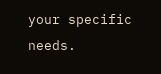your specific needs.